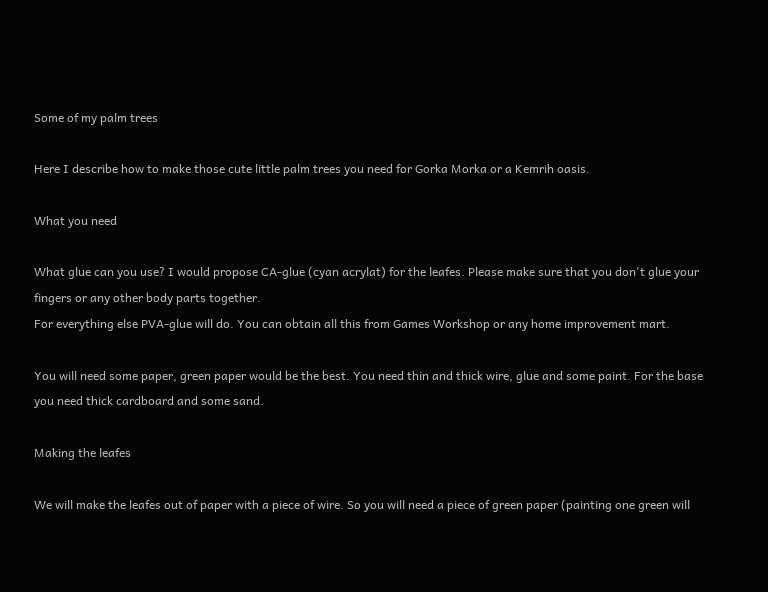Some of my palm trees

Here I describe how to make those cute little palm trees you need for Gorka Morka or a Kemrih oasis.

What you need

What glue can you use? I would propose CA-glue (cyan acrylat) for the leafes. Please make sure that you don't glue your fingers or any other body parts together.
For everything else PVA-glue will do. You can obtain all this from Games Workshop or any home improvement mart.

You will need some paper, green paper would be the best. You need thin and thick wire, glue and some paint. For the base you need thick cardboard and some sand.

Making the leafes

We will make the leafes out of paper with a piece of wire. So you will need a piece of green paper (painting one green will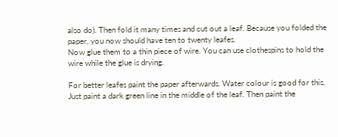also do). Then fold it many times and cut out a leaf. Because you folded the paper, you now should have ten to twenty leafes.
Now glue them to a thin piece of wire. You can use clothespins to hold the wire while the glue is drying.

For better leafes paint the paper afterwards. Water colour is good for this. Just paint a dark green line in the middle of the leaf. Then paint the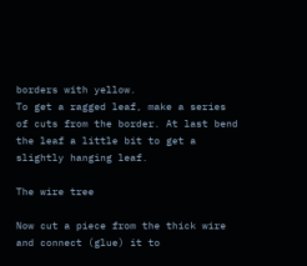borders with yellow.
To get a ragged leaf, make a series of cuts from the border. At last bend the leaf a little bit to get a slightly hanging leaf.

The wire tree

Now cut a piece from the thick wire and connect (glue) it to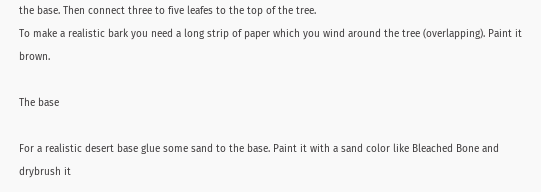the base. Then connect three to five leafes to the top of the tree.
To make a realistic bark you need a long strip of paper which you wind around the tree (overlapping). Paint it brown.

The base

For a realistic desert base glue some sand to the base. Paint it with a sand color like Bleached Bone and drybrush it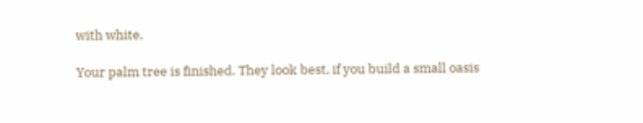with white.

Your palm tree is finished. They look best, if you build a small oasis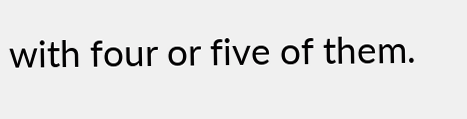with four or five of them.